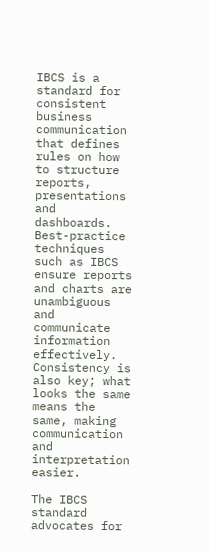IBCS is a standard for consistent business communication that defines rules on how to structure reports, presentations and dashboards. Best-practice techniques such as IBCS ensure reports and charts are unambiguous and communicate information effectively. Consistency is also key; what looks the same means the same, making communication and interpretation easier.

The IBCS standard advocates for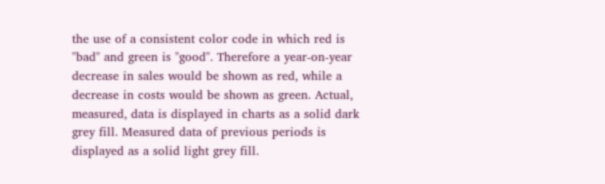the use of a consistent color code in which red is "bad" and green is "good". Therefore a year-on-year decrease in sales would be shown as red, while a decrease in costs would be shown as green. Actual, measured, data is displayed in charts as a solid dark grey fill. Measured data of previous periods is displayed as a solid light grey fill.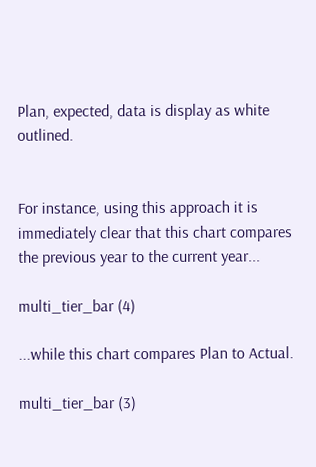Plan, expected, data is display as white outlined.


For instance, using this approach it is immediately clear that this chart compares the previous year to the current year...

multi_tier_bar (4)

...while this chart compares Plan to Actual.

multi_tier_bar (3)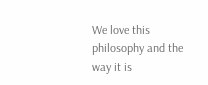We love this philosophy and the way it is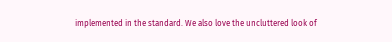implemented in the standard. We also love the uncluttered look of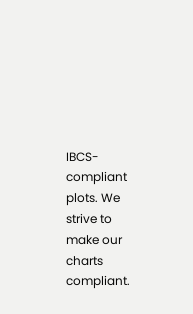IBCS-compliant plots. We strive to make our charts compliant.